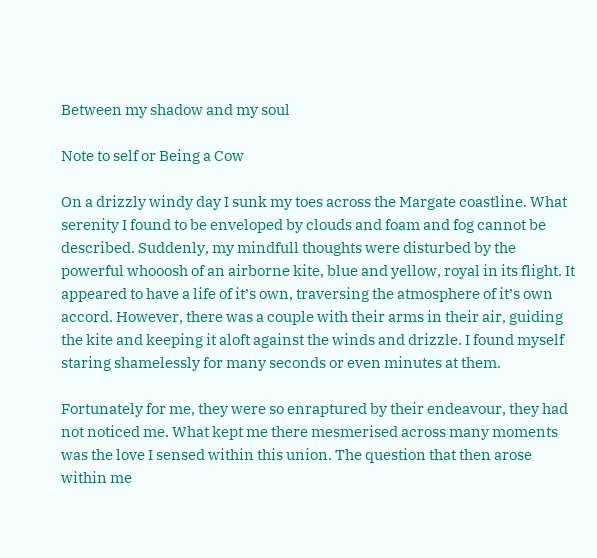Between my shadow and my soul

Note to self or Being a Cow

On a drizzly windy day I sunk my toes across the Margate coastline. What serenity I found to be enveloped by clouds and foam and fog cannot be described. Suddenly, my mindfull thoughts were disturbed by the powerful whooosh of an airborne kite, blue and yellow, royal in its flight. It appeared to have a life of it’s own, traversing the atmosphere of it’s own accord. However, there was a couple with their arms in their air, guiding the kite and keeping it aloft against the winds and drizzle. I found myself staring shamelessly for many seconds or even minutes at them.

Fortunately for me, they were so enraptured by their endeavour, they had not noticed me. What kept me there mesmerised across many moments was the love I sensed within this union. The question that then arose within me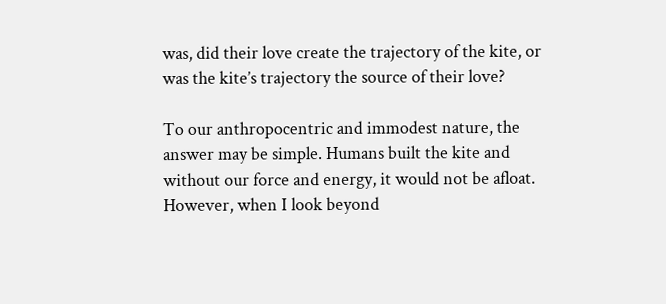was, did their love create the trajectory of the kite, or was the kite’s trajectory the source of their love?

To our anthropocentric and immodest nature, the answer may be simple. Humans built the kite and without our force and energy, it would not be afloat. However, when I look beyond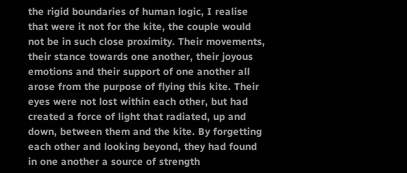the rigid boundaries of human logic, I realise that were it not for the kite, the couple would not be in such close proximity. Their movements, their stance towards one another, their joyous emotions and their support of one another all arose from the purpose of flying this kite. Their eyes were not lost within each other, but had created a force of light that radiated, up and down, between them and the kite. By forgetting each other and looking beyond, they had found in one another a source of strength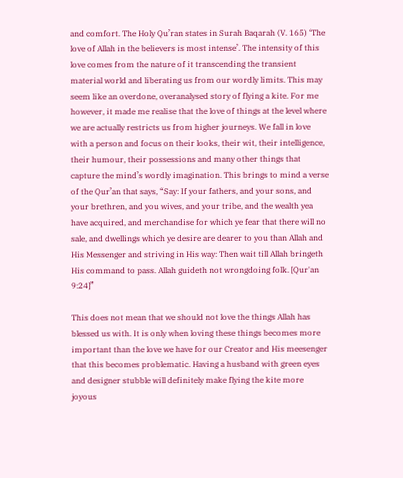and comfort. The Holy Qu’ran states in Surah Baqarah (V. 165) ‘The love of Allah in the believers is most intense’. The intensity of this love comes from the nature of it transcending the transient material world and liberating us from our wordly limits. This may seem like an overdone, overanalysed story of flying a kite. For me however, it made me realise that the love of things at the level where we are actually restricts us from higher journeys. We fall in love with a person and focus on their looks, their wit, their intelligence, their humour, their possessions and many other things that capture the mind’s wordly imagination. This brings to mind a verse of the Qur’an that says, “Say: If your fathers, and your sons, and your brethren, and you wives, and your tribe, and the wealth yea have acquired, and merchandise for which ye fear that there will no sale, and dwellings which ye desire are dearer to you than Allah and His Messenger and striving in His way: Then wait till Allah bringeth His command to pass. Allah guideth not wrongdoing folk. [Qur'an 9:24]”

This does not mean that we should not love the things Allah has blessed us with. It is only when loving these things becomes more important than the love we have for our Creator and His meesenger that this becomes problematic. Having a husband with green eyes and designer stubble will definitely make flying the kite more joyous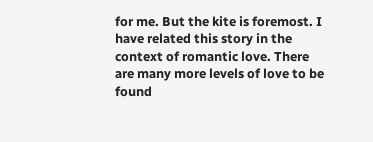for me. But the kite is foremost. I have related this story in the context of romantic love. There are many more levels of love to be found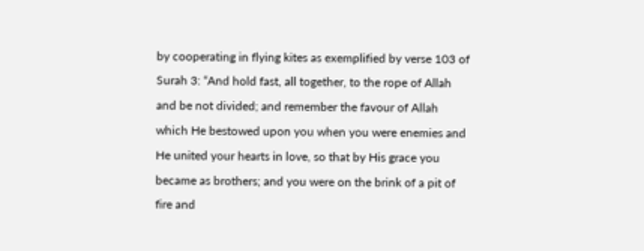by cooperating in flying kites as exemplified by verse 103 of Surah 3: “And hold fast, all together, to the rope of Allah and be not divided; and remember the favour of Allah which He bestowed upon you when you were enemies and He united your hearts in love, so that by His grace you became as brothers; and you were on the brink of a pit of fire and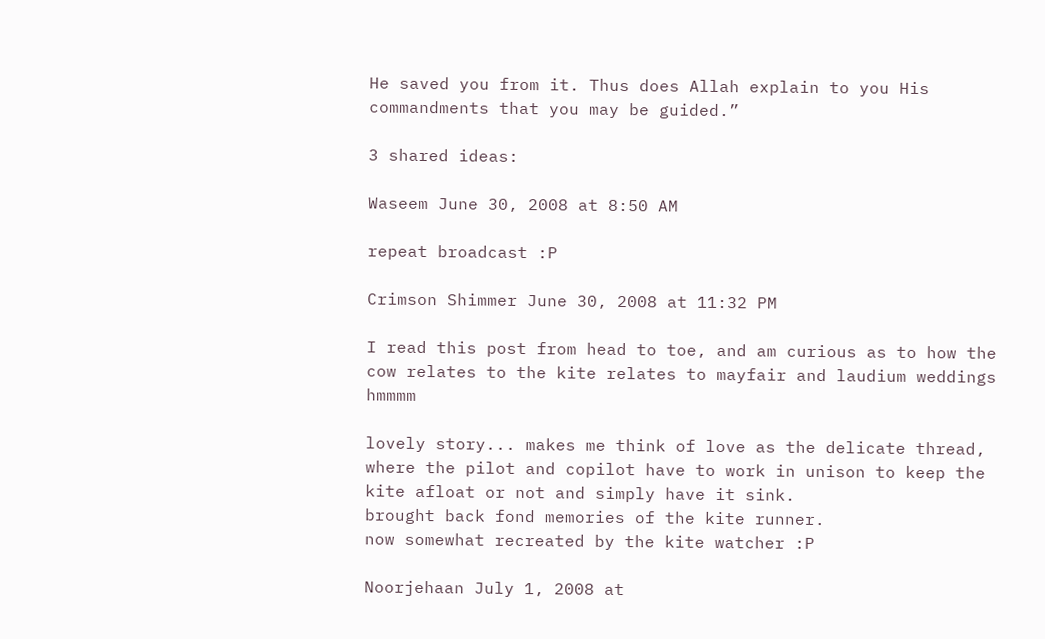He saved you from it. Thus does Allah explain to you His commandments that you may be guided.”

3 shared ideas:

Waseem June 30, 2008 at 8:50 AM

repeat broadcast :P

Crimson Shimmer June 30, 2008 at 11:32 PM

I read this post from head to toe, and am curious as to how the cow relates to the kite relates to mayfair and laudium weddings hmmmm

lovely story... makes me think of love as the delicate thread, where the pilot and copilot have to work in unison to keep the kite afloat or not and simply have it sink.
brought back fond memories of the kite runner.
now somewhat recreated by the kite watcher :P

Noorjehaan July 1, 2008 at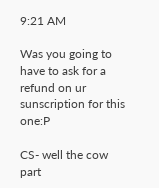9:21 AM

Was you going to have to ask for a refund on ur sunscription for this one:P

CS- well the cow part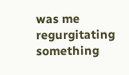was me regurgitating something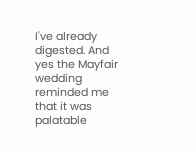I've already digested. And yes the Mayfair wedding reminded me that it was palatable